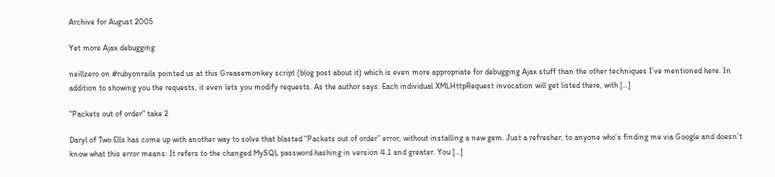Archive for August 2005

Yet more Ajax debugging

neillzero on #rubyonrails pointed us at this Greasemonkey script (blog post about it) which is even more appropriate for debugging Ajax stuff than the other techniques I’ve mentioned here. In addition to showing you the requests, it even lets you modify requests. As the author says: Each individual XMLHttpRequest invocation will get listed there, with […]

"Packets out of order" take 2

Daryl of Two Ells has come up with another way to solve that blasted “Packets out of order” error, without installing a new gem. Just a refresher, to anyone who’s finding me via Google and doesn’t know what this error means: It refers to the changed MySQL password hashing in version 4.1 and greater. You […]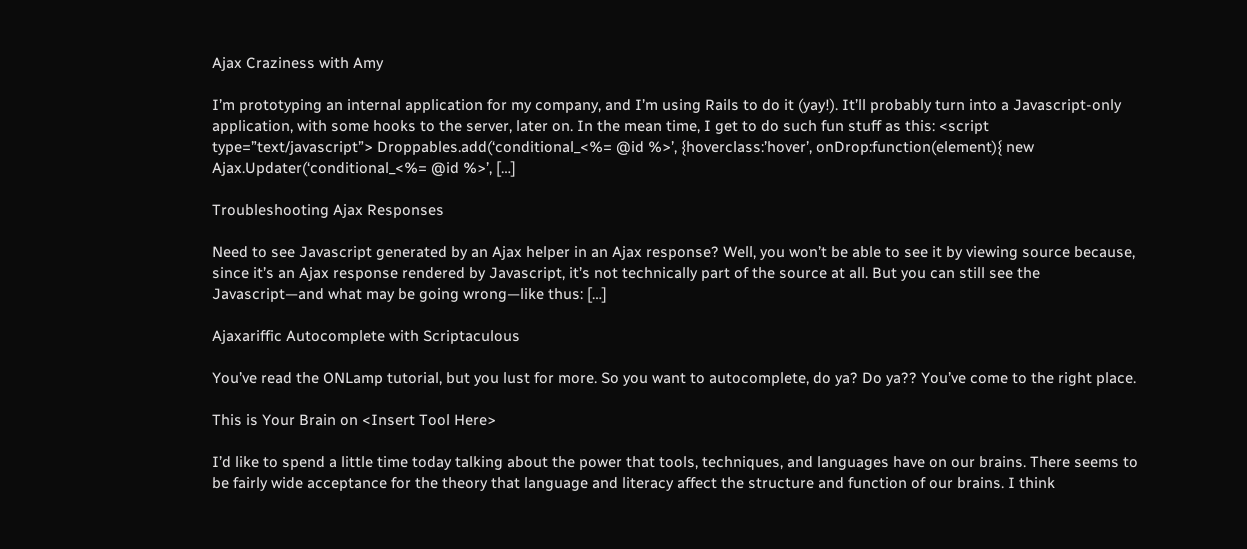Ajax Craziness with Amy

I’m prototyping an internal application for my company, and I’m using Rails to do it (yay!). It’ll probably turn into a Javascript-only application, with some hooks to the server, later on. In the mean time, I get to do such fun stuff as this: <script type=”text/javascript”> Droppables.add(‘conditional_<%= @id %>’, {hoverclass:’hover’, onDrop:function(element){ new Ajax.Updater(‘conditional_<%= @id %>’, […]

Troubleshooting Ajax Responses

Need to see Javascript generated by an Ajax helper in an Ajax response? Well, you won’t be able to see it by viewing source because, since it’s an Ajax response rendered by Javascript, it’s not technically part of the source at all. But you can still see the Javascript—and what may be going wrong—like thus: […]

Ajaxariffic Autocomplete with Scriptaculous

You’ve read the ONLamp tutorial, but you lust for more. So you want to autocomplete, do ya? Do ya?? You’ve come to the right place.

This is Your Brain on <Insert Tool Here>

I’d like to spend a little time today talking about the power that tools, techniques, and languages have on our brains. There seems to be fairly wide acceptance for the theory that language and literacy affect the structure and function of our brains. I think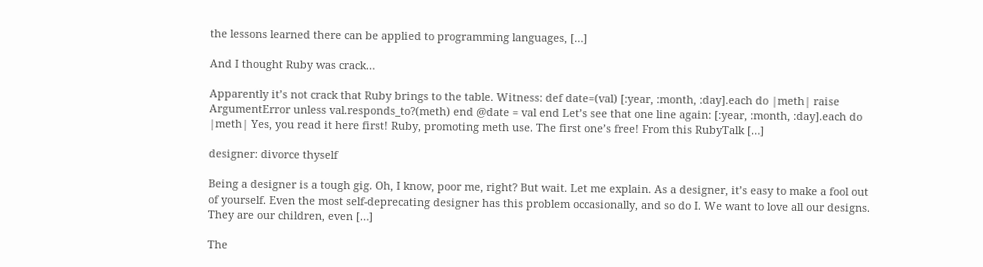the lessons learned there can be applied to programming languages, […]

And I thought Ruby was crack…

Apparently it’s not crack that Ruby brings to the table. Witness: def date=(val) [:year, :month, :day].each do |meth| raise ArgumentError unless val.responds_to?(meth) end @date = val end Let’s see that one line again: [:year, :month, :day].each do |meth| Yes, you read it here first! Ruby, promoting meth use. The first one’s free! From this RubyTalk […]

designer: divorce thyself

Being a designer is a tough gig. Oh, I know, poor me, right? But wait. Let me explain. As a designer, it’s easy to make a fool out of yourself. Even the most self-deprecating designer has this problem occasionally, and so do I. We want to love all our designs. They are our children, even […]

The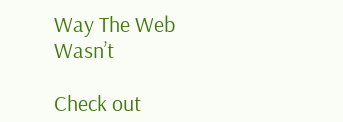Way The Web Wasn’t

Check out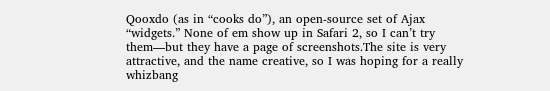Qooxdo (as in “cooks do”), an open-source set of Ajax “widgets.” None of em show up in Safari 2, so I can’t try them—but they have a page of screenshots.The site is very attractive, and the name creative, so I was hoping for a really whizbang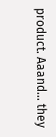product. Aaand… they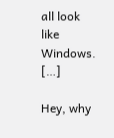all look like Windows. […]

Hey, why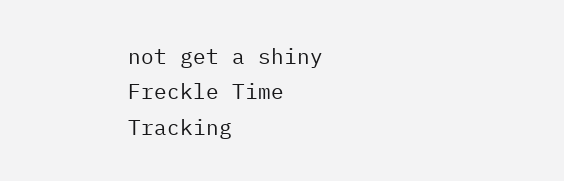not get a shiny
Freckle Time Tracking